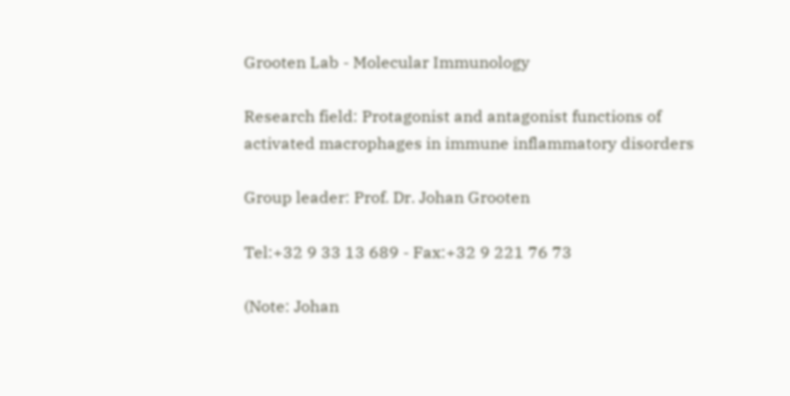Grooten Lab - Molecular Immunology

Research field: Protagonist and antagonist functions of activated macrophages in immune inflammatory disorders

Group leader: Prof. Dr. Johan Grooten

Tel:+32 9 33 13 689 - Fax:+32 9 221 76 73

(Note: Johan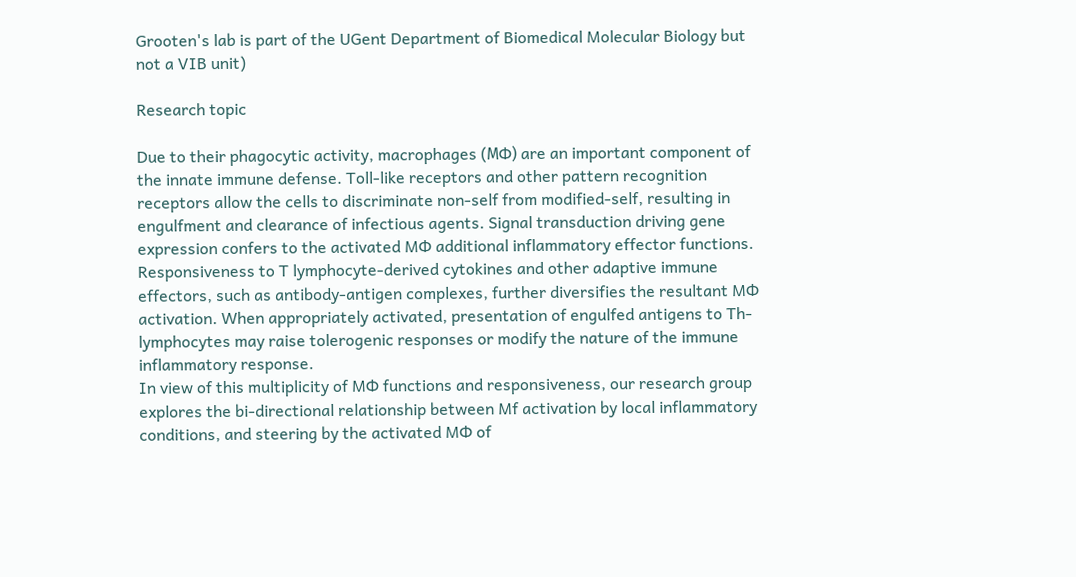Grooten's lab is part of the UGent Department of Biomedical Molecular Biology but not a VIB unit)

Research topic

Due to their phagocytic activity, macrophages (MΦ) are an important component of the innate immune defense. Toll-like receptors and other pattern recognition receptors allow the cells to discriminate non-self from modified-self, resulting in engulfment and clearance of infectious agents. Signal transduction driving gene expression confers to the activated MΦ additional inflammatory effector functions. Responsiveness to T lymphocyte-derived cytokines and other adaptive immune effectors, such as antibody-antigen complexes, further diversifies the resultant MΦ activation. When appropriately activated, presentation of engulfed antigens to Th-lymphocytes may raise tolerogenic responses or modify the nature of the immune inflammatory response.
In view of this multiplicity of MΦ functions and responsiveness, our research group explores the bi-directional relationship between Mf activation by local inflammatory conditions, and steering by the activated MΦ of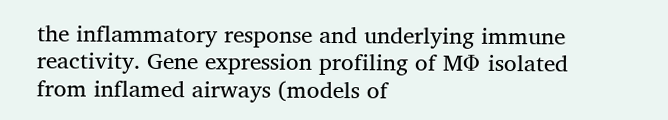the inflammatory response and underlying immune reactivity. Gene expression profiling of MΦ isolated from inflamed airways (models of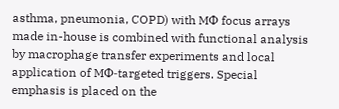asthma, pneumonia, COPD) with MΦ focus arrays made in-house is combined with functional analysis by macrophage transfer experiments and local application of MΦ-targeted triggers. Special emphasis is placed on the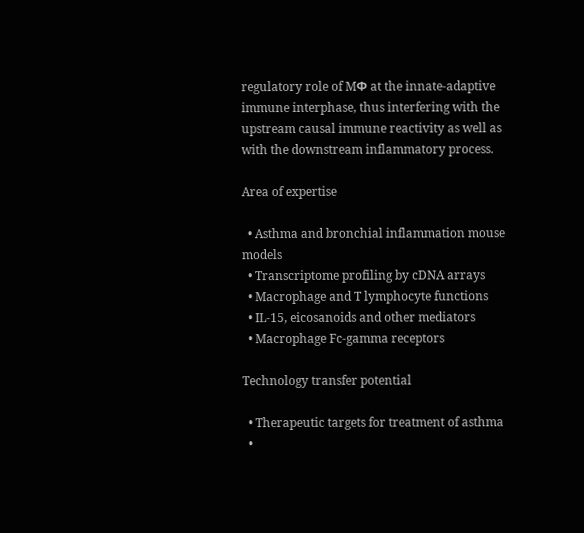regulatory role of MΦ at the innate-adaptive immune interphase, thus interfering with the upstream causal immune reactivity as well as with the downstream inflammatory process.

Area of expertise

  • Asthma and bronchial inflammation mouse models
  • Transcriptome profiling by cDNA arrays
  • Macrophage and T lymphocyte functions
  • IL-15, eicosanoids and other mediators
  • Macrophage Fc-gamma receptors

Technology transfer potential

  • Therapeutic targets for treatment of asthma
  •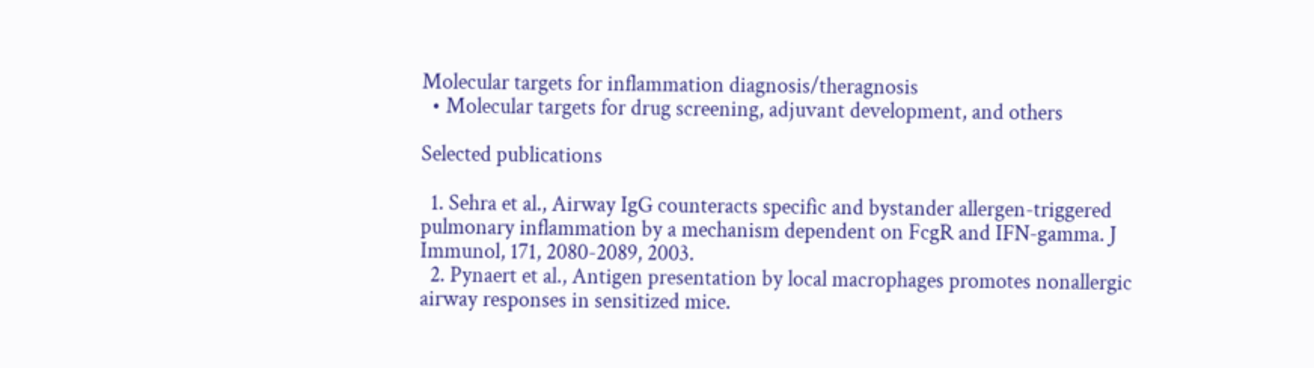Molecular targets for inflammation diagnosis/theragnosis
  • Molecular targets for drug screening, adjuvant development, and others

Selected publications

  1. Sehra et al., Airway IgG counteracts specific and bystander allergen-triggered pulmonary inflammation by a mechanism dependent on FcgR and IFN-gamma. J Immunol, 171, 2080-2089, 2003.
  2. Pynaert et al., Antigen presentation by local macrophages promotes nonallergic airway responses in sensitized mice.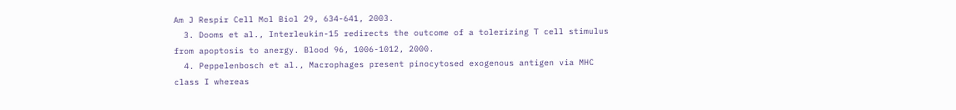Am J Respir Cell Mol Biol 29, 634-641, 2003.
  3. Dooms et al., Interleukin-15 redirects the outcome of a tolerizing T cell stimulus from apoptosis to anergy. Blood 96, 1006-1012, 2000.
  4. Peppelenbosch et al., Macrophages present pinocytosed exogenous antigen via MHC class I whereas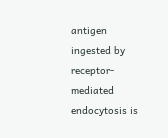antigen ingested by receptor-mediated endocytosis is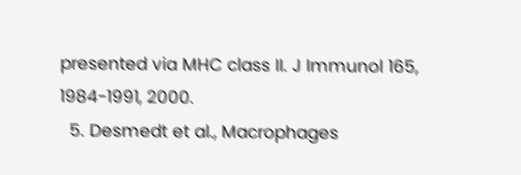presented via MHC class II. J Immunol 165, 1984-1991, 2000.
  5. Desmedt et al., Macrophages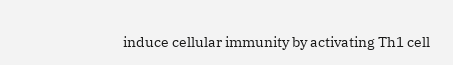induce cellular immunity by activating Th1 cell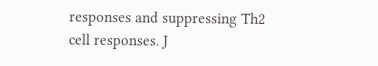responses and suppressing Th2 cell responses. J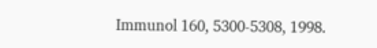Immunol 160, 5300-5308, 1998.